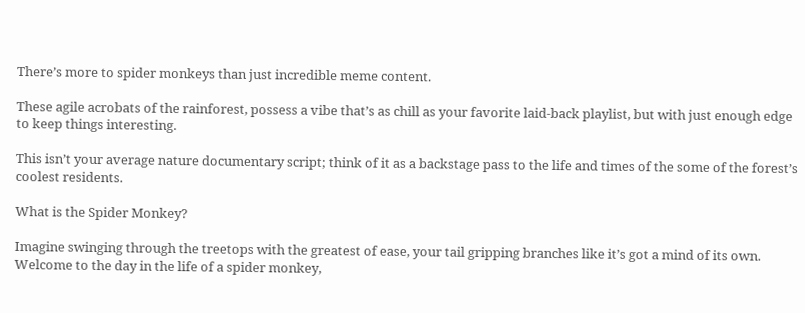There’s more to spider monkeys than just incredible meme content.

These agile acrobats of the rainforest, possess a vibe that’s as chill as your favorite laid-back playlist, but with just enough edge to keep things interesting.

This isn’t your average nature documentary script; think of it as a backstage pass to the life and times of the some of the forest’s coolest residents.

What is the Spider Monkey?

Imagine swinging through the treetops with the greatest of ease, your tail gripping branches like it’s got a mind of its own. Welcome to the day in the life of a spider monkey,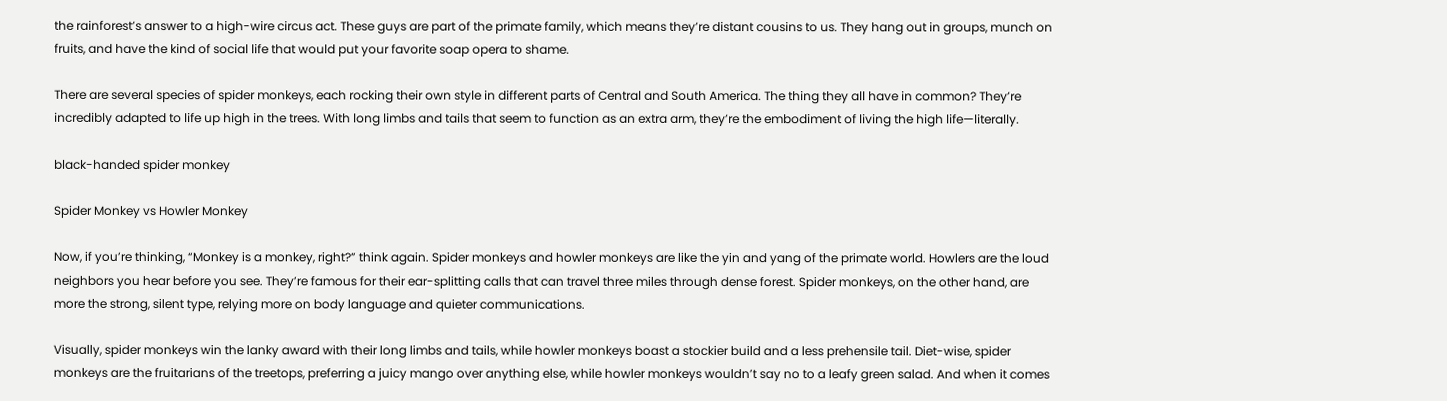the rainforest’s answer to a high-wire circus act. These guys are part of the primate family, which means they’re distant cousins to us. They hang out in groups, munch on fruits, and have the kind of social life that would put your favorite soap opera to shame.

There are several species of spider monkeys, each rocking their own style in different parts of Central and South America. The thing they all have in common? They’re incredibly adapted to life up high in the trees. With long limbs and tails that seem to function as an extra arm, they’re the embodiment of living the high life—literally.

black-handed spider monkey

Spider Monkey vs Howler Monkey

Now, if you’re thinking, “Monkey is a monkey, right?” think again. Spider monkeys and howler monkeys are like the yin and yang of the primate world. Howlers are the loud neighbors you hear before you see. They’re famous for their ear-splitting calls that can travel three miles through dense forest. Spider monkeys, on the other hand, are more the strong, silent type, relying more on body language and quieter communications.

Visually, spider monkeys win the lanky award with their long limbs and tails, while howler monkeys boast a stockier build and a less prehensile tail. Diet-wise, spider monkeys are the fruitarians of the treetops, preferring a juicy mango over anything else, while howler monkeys wouldn’t say no to a leafy green salad. And when it comes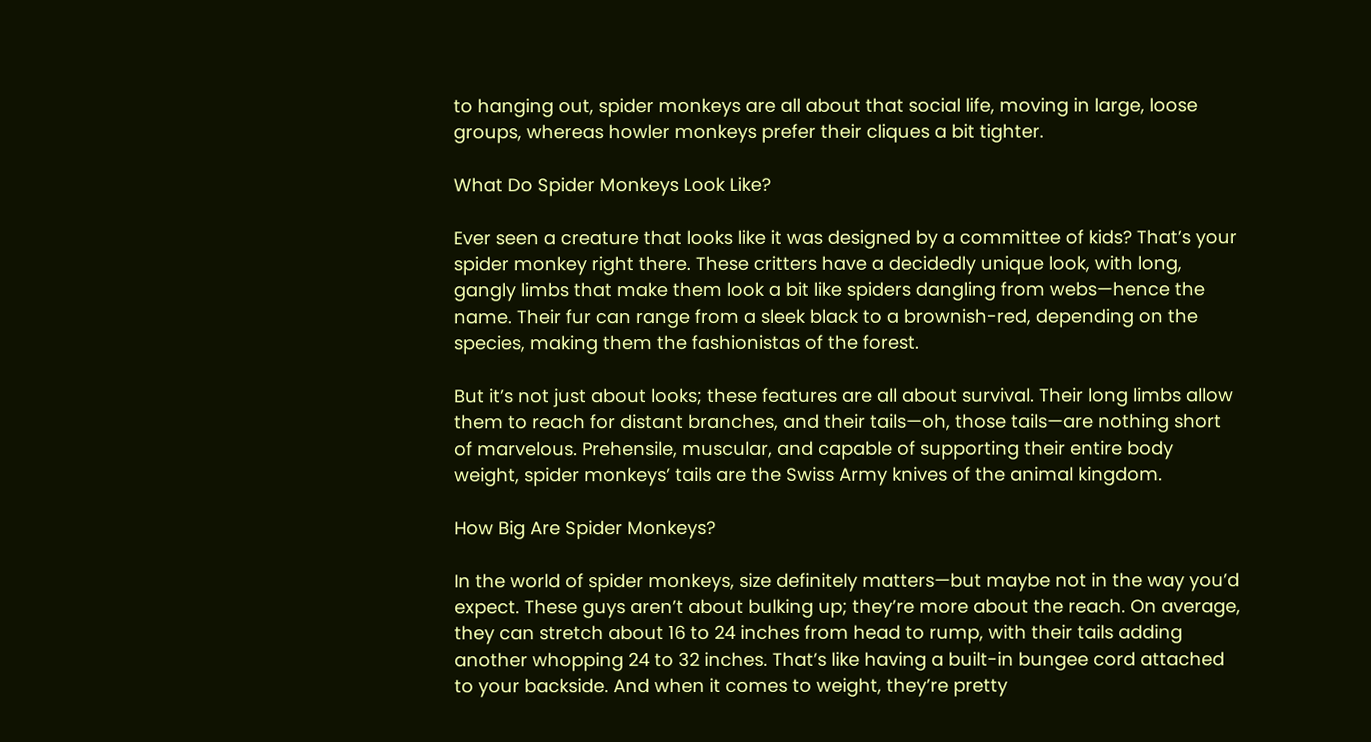to hanging out, spider monkeys are all about that social life, moving in large, loose groups, whereas howler monkeys prefer their cliques a bit tighter.

What Do Spider Monkeys Look Like?

Ever seen a creature that looks like it was designed by a committee of kids? That’s your spider monkey right there. These critters have a decidedly unique look, with long, gangly limbs that make them look a bit like spiders dangling from webs—hence the name. Their fur can range from a sleek black to a brownish-red, depending on the species, making them the fashionistas of the forest.

But it’s not just about looks; these features are all about survival. Their long limbs allow them to reach for distant branches, and their tails—oh, those tails—are nothing short of marvelous. Prehensile, muscular, and capable of supporting their entire body weight, spider monkeys’ tails are the Swiss Army knives of the animal kingdom.

How Big Are Spider Monkeys?

In the world of spider monkeys, size definitely matters—but maybe not in the way you’d expect. These guys aren’t about bulking up; they’re more about the reach. On average, they can stretch about 16 to 24 inches from head to rump, with their tails adding another whopping 24 to 32 inches. That’s like having a built-in bungee cord attached to your backside. And when it comes to weight, they’re pretty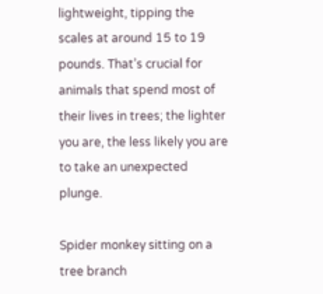lightweight, tipping the scales at around 15 to 19 pounds. That’s crucial for animals that spend most of their lives in trees; the lighter you are, the less likely you are to take an unexpected plunge.

Spider monkey sitting on a tree branch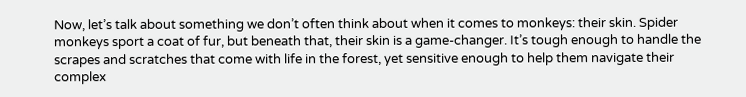Now, let’s talk about something we don’t often think about when it comes to monkeys: their skin. Spider monkeys sport a coat of fur, but beneath that, their skin is a game-changer. It’s tough enough to handle the scrapes and scratches that come with life in the forest, yet sensitive enough to help them navigate their complex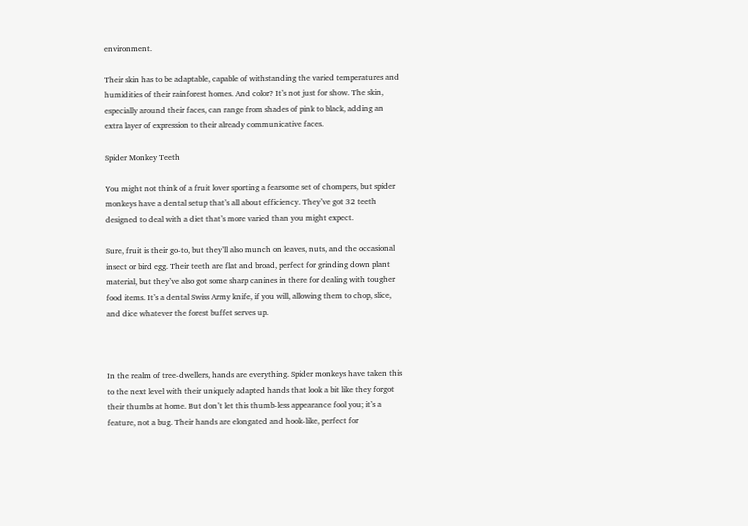environment.

Their skin has to be adaptable, capable of withstanding the varied temperatures and humidities of their rainforest homes. And color? It’s not just for show. The skin, especially around their faces, can range from shades of pink to black, adding an extra layer of expression to their already communicative faces.

Spider Monkey Teeth

You might not think of a fruit lover sporting a fearsome set of chompers, but spider monkeys have a dental setup that’s all about efficiency. They’ve got 32 teeth designed to deal with a diet that’s more varied than you might expect.

Sure, fruit is their go-to, but they’ll also munch on leaves, nuts, and the occasional insect or bird egg. Their teeth are flat and broad, perfect for grinding down plant material, but they’ve also got some sharp canines in there for dealing with tougher food items. It’s a dental Swiss Army knife, if you will, allowing them to chop, slice, and dice whatever the forest buffet serves up.



In the realm of tree-dwellers, hands are everything. Spider monkeys have taken this to the next level with their uniquely adapted hands that look a bit like they forgot their thumbs at home. But don’t let this thumb-less appearance fool you; it’s a feature, not a bug. Their hands are elongated and hook-like, perfect for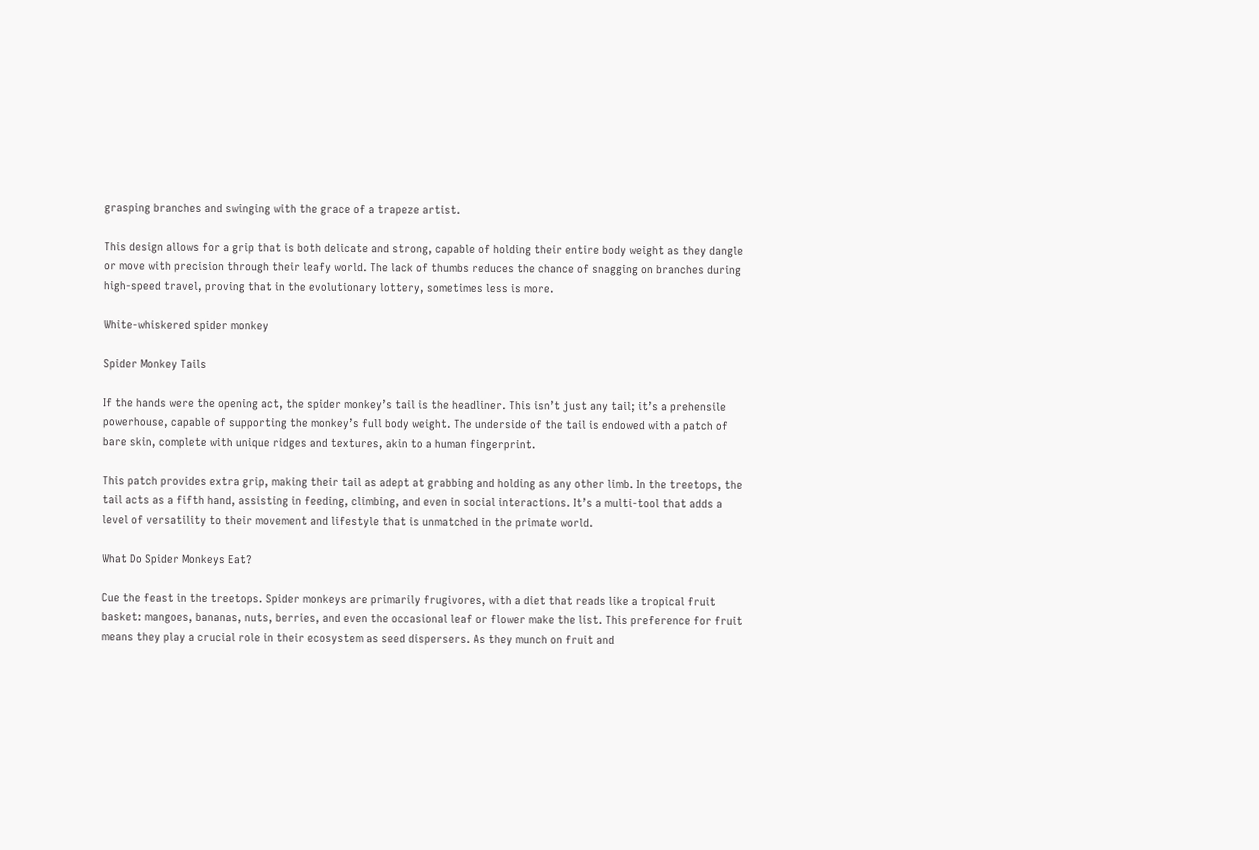grasping branches and swinging with the grace of a trapeze artist.

This design allows for a grip that is both delicate and strong, capable of holding their entire body weight as they dangle or move with precision through their leafy world. The lack of thumbs reduces the chance of snagging on branches during high-speed travel, proving that in the evolutionary lottery, sometimes less is more.

White-whiskered spider monkey

Spider Monkey Tails

If the hands were the opening act, the spider monkey’s tail is the headliner. This isn’t just any tail; it’s a prehensile powerhouse, capable of supporting the monkey’s full body weight. The underside of the tail is endowed with a patch of bare skin, complete with unique ridges and textures, akin to a human fingerprint.

This patch provides extra grip, making their tail as adept at grabbing and holding as any other limb. In the treetops, the tail acts as a fifth hand, assisting in feeding, climbing, and even in social interactions. It’s a multi-tool that adds a level of versatility to their movement and lifestyle that is unmatched in the primate world.

What Do Spider Monkeys Eat?

Cue the feast in the treetops. Spider monkeys are primarily frugivores, with a diet that reads like a tropical fruit basket: mangoes, bananas, nuts, berries, and even the occasional leaf or flower make the list. This preference for fruit means they play a crucial role in their ecosystem as seed dispersers. As they munch on fruit and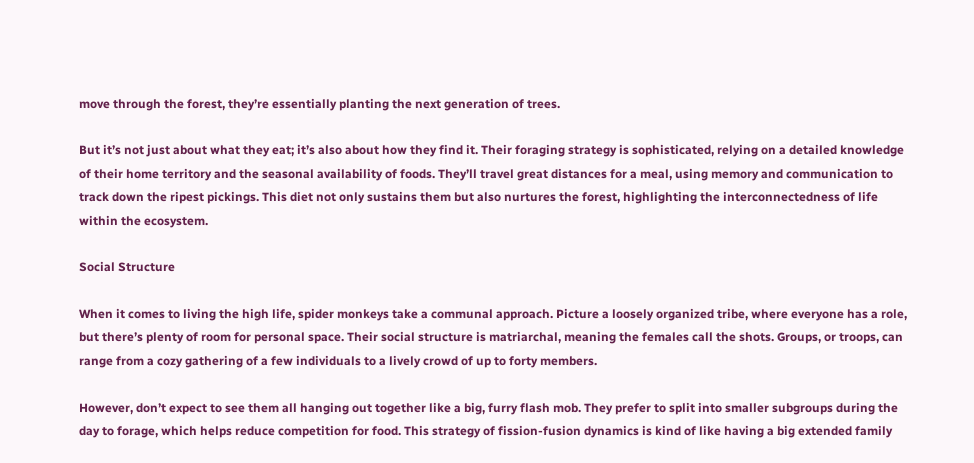move through the forest, they’re essentially planting the next generation of trees.

But it’s not just about what they eat; it’s also about how they find it. Their foraging strategy is sophisticated, relying on a detailed knowledge of their home territory and the seasonal availability of foods. They’ll travel great distances for a meal, using memory and communication to track down the ripest pickings. This diet not only sustains them but also nurtures the forest, highlighting the interconnectedness of life within the ecosystem.

Social Structure

When it comes to living the high life, spider monkeys take a communal approach. Picture a loosely organized tribe, where everyone has a role, but there’s plenty of room for personal space. Their social structure is matriarchal, meaning the females call the shots. Groups, or troops, can range from a cozy gathering of a few individuals to a lively crowd of up to forty members.

However, don’t expect to see them all hanging out together like a big, furry flash mob. They prefer to split into smaller subgroups during the day to forage, which helps reduce competition for food. This strategy of fission-fusion dynamics is kind of like having a big extended family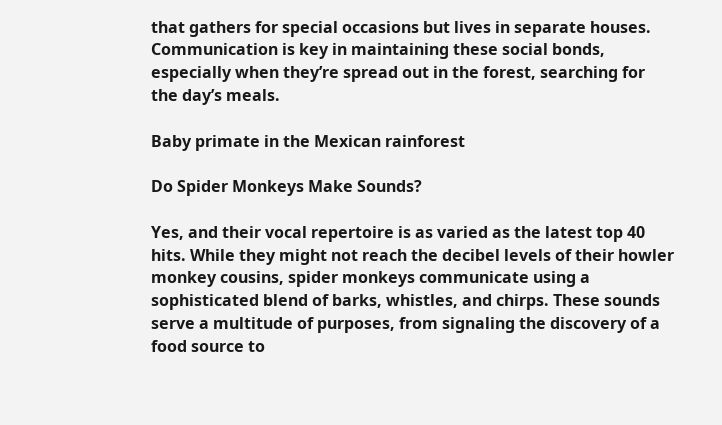that gathers for special occasions but lives in separate houses. Communication is key in maintaining these social bonds, especially when they’re spread out in the forest, searching for the day’s meals.

Baby primate in the Mexican rainforest

Do Spider Monkeys Make Sounds?

Yes, and their vocal repertoire is as varied as the latest top 40 hits. While they might not reach the decibel levels of their howler monkey cousins, spider monkeys communicate using a sophisticated blend of barks, whistles, and chirps. These sounds serve a multitude of purposes, from signaling the discovery of a food source to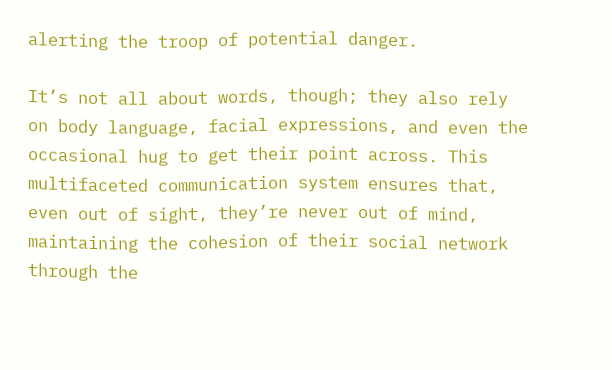alerting the troop of potential danger.

It’s not all about words, though; they also rely on body language, facial expressions, and even the occasional hug to get their point across. This multifaceted communication system ensures that, even out of sight, they’re never out of mind, maintaining the cohesion of their social network through the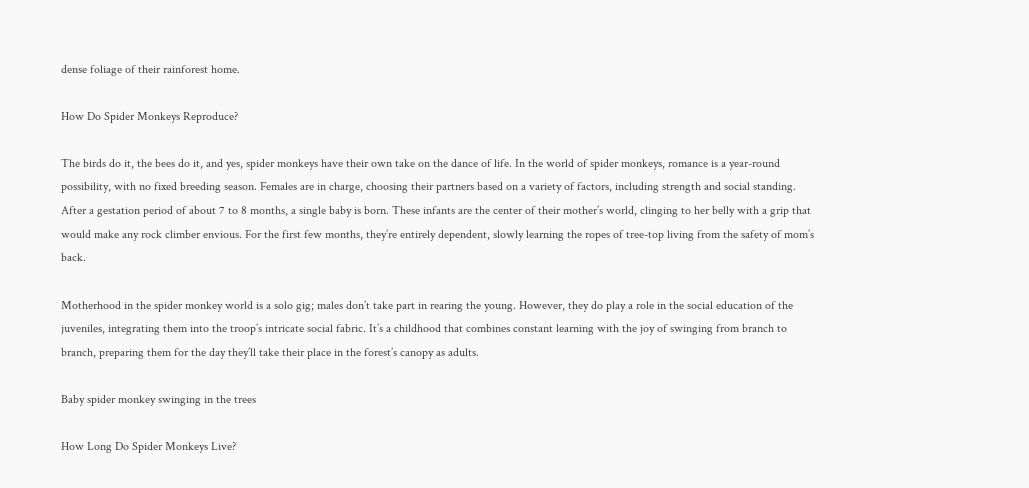dense foliage of their rainforest home.

How Do Spider Monkeys Reproduce?

The birds do it, the bees do it, and yes, spider monkeys have their own take on the dance of life. In the world of spider monkeys, romance is a year-round possibility, with no fixed breeding season. Females are in charge, choosing their partners based on a variety of factors, including strength and social standing. After a gestation period of about 7 to 8 months, a single baby is born. These infants are the center of their mother’s world, clinging to her belly with a grip that would make any rock climber envious. For the first few months, they’re entirely dependent, slowly learning the ropes of tree-top living from the safety of mom’s back.

Motherhood in the spider monkey world is a solo gig; males don’t take part in rearing the young. However, they do play a role in the social education of the juveniles, integrating them into the troop’s intricate social fabric. It’s a childhood that combines constant learning with the joy of swinging from branch to branch, preparing them for the day they’ll take their place in the forest’s canopy as adults.

Baby spider monkey swinging in the trees

How Long Do Spider Monkeys Live?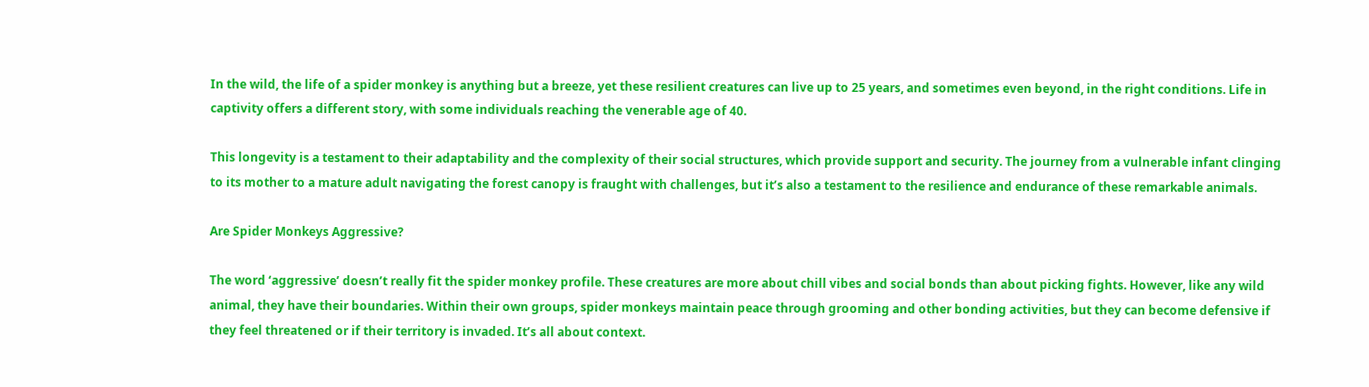In the wild, the life of a spider monkey is anything but a breeze, yet these resilient creatures can live up to 25 years, and sometimes even beyond, in the right conditions. Life in captivity offers a different story, with some individuals reaching the venerable age of 40.

This longevity is a testament to their adaptability and the complexity of their social structures, which provide support and security. The journey from a vulnerable infant clinging to its mother to a mature adult navigating the forest canopy is fraught with challenges, but it’s also a testament to the resilience and endurance of these remarkable animals.

Are Spider Monkeys Aggressive?

The word ‘aggressive’ doesn’t really fit the spider monkey profile. These creatures are more about chill vibes and social bonds than about picking fights. However, like any wild animal, they have their boundaries. Within their own groups, spider monkeys maintain peace through grooming and other bonding activities, but they can become defensive if they feel threatened or if their territory is invaded. It’s all about context.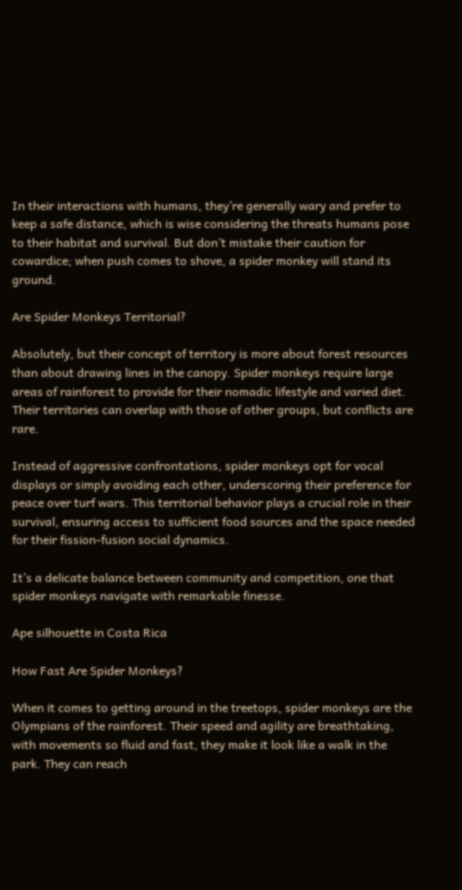In their interactions with humans, they’re generally wary and prefer to keep a safe distance, which is wise considering the threats humans pose to their habitat and survival. But don’t mistake their caution for cowardice; when push comes to shove, a spider monkey will stand its ground.

Are Spider Monkeys Territorial?

Absolutely, but their concept of territory is more about forest resources than about drawing lines in the canopy. Spider monkeys require large areas of rainforest to provide for their nomadic lifestyle and varied diet. Their territories can overlap with those of other groups, but conflicts are rare.

Instead of aggressive confrontations, spider monkeys opt for vocal displays or simply avoiding each other, underscoring their preference for peace over turf wars. This territorial behavior plays a crucial role in their survival, ensuring access to sufficient food sources and the space needed for their fission-fusion social dynamics.

It’s a delicate balance between community and competition, one that spider monkeys navigate with remarkable finesse.

Ape silhouette in Costa Rica

How Fast Are Spider Monkeys?

When it comes to getting around in the treetops, spider monkeys are the Olympians of the rainforest. Their speed and agility are breathtaking, with movements so fluid and fast, they make it look like a walk in the park. They can reach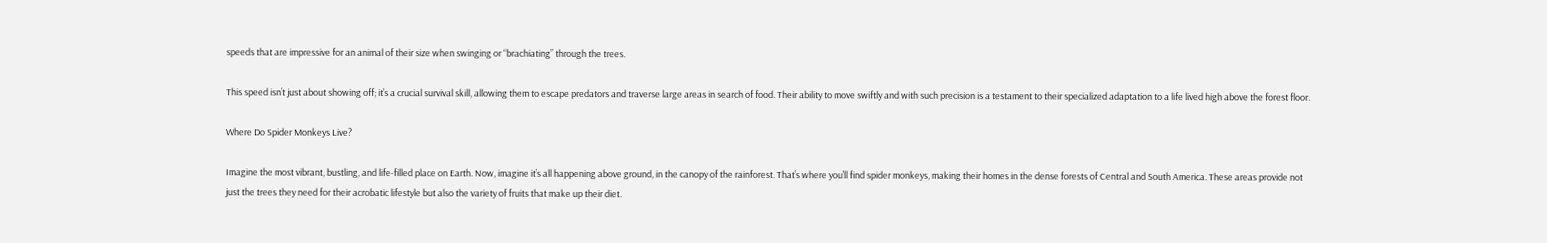speeds that are impressive for an animal of their size when swinging or “brachiating” through the trees.

This speed isn’t just about showing off; it’s a crucial survival skill, allowing them to escape predators and traverse large areas in search of food. Their ability to move swiftly and with such precision is a testament to their specialized adaptation to a life lived high above the forest floor.

Where Do Spider Monkeys Live?

Imagine the most vibrant, bustling, and life-filled place on Earth. Now, imagine it’s all happening above ground, in the canopy of the rainforest. That’s where you’ll find spider monkeys, making their homes in the dense forests of Central and South America. These areas provide not just the trees they need for their acrobatic lifestyle but also the variety of fruits that make up their diet.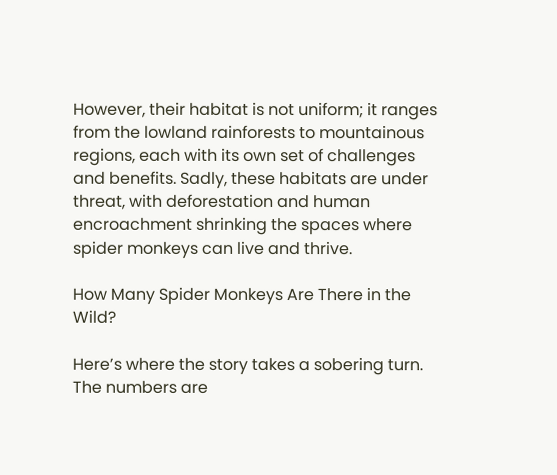However, their habitat is not uniform; it ranges from the lowland rainforests to mountainous regions, each with its own set of challenges and benefits. Sadly, these habitats are under threat, with deforestation and human encroachment shrinking the spaces where spider monkeys can live and thrive.

How Many Spider Monkeys Are There in the Wild?

Here’s where the story takes a sobering turn. The numbers are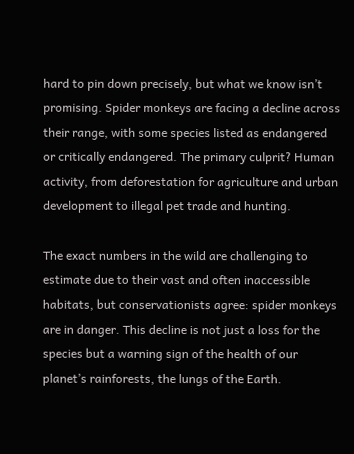hard to pin down precisely, but what we know isn’t promising. Spider monkeys are facing a decline across their range, with some species listed as endangered or critically endangered. The primary culprit? Human activity, from deforestation for agriculture and urban development to illegal pet trade and hunting.

The exact numbers in the wild are challenging to estimate due to their vast and often inaccessible habitats, but conservationists agree: spider monkeys are in danger. This decline is not just a loss for the species but a warning sign of the health of our planet’s rainforests, the lungs of the Earth.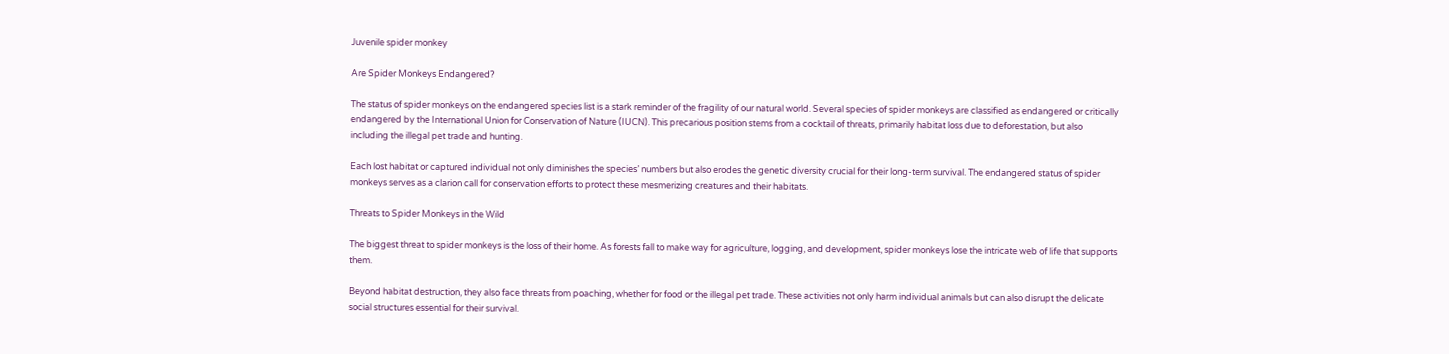Juvenile spider monkey

Are Spider Monkeys Endangered?

The status of spider monkeys on the endangered species list is a stark reminder of the fragility of our natural world. Several species of spider monkeys are classified as endangered or critically endangered by the International Union for Conservation of Nature (IUCN). This precarious position stems from a cocktail of threats, primarily habitat loss due to deforestation, but also including the illegal pet trade and hunting.

Each lost habitat or captured individual not only diminishes the species’ numbers but also erodes the genetic diversity crucial for their long-term survival. The endangered status of spider monkeys serves as a clarion call for conservation efforts to protect these mesmerizing creatures and their habitats.

Threats to Spider Monkeys in the Wild

The biggest threat to spider monkeys is the loss of their home. As forests fall to make way for agriculture, logging, and development, spider monkeys lose the intricate web of life that supports them.

Beyond habitat destruction, they also face threats from poaching, whether for food or the illegal pet trade. These activities not only harm individual animals but can also disrupt the delicate social structures essential for their survival.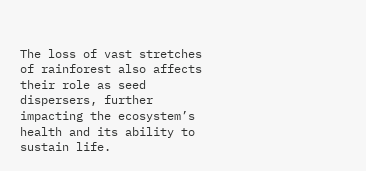The loss of vast stretches of rainforest also affects their role as seed dispersers, further impacting the ecosystem’s health and its ability to sustain life.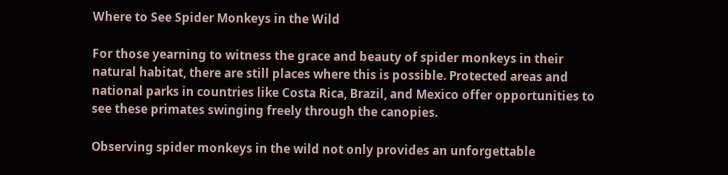Where to See Spider Monkeys in the Wild

For those yearning to witness the grace and beauty of spider monkeys in their natural habitat, there are still places where this is possible. Protected areas and national parks in countries like Costa Rica, Brazil, and Mexico offer opportunities to see these primates swinging freely through the canopies.

Observing spider monkeys in the wild not only provides an unforgettable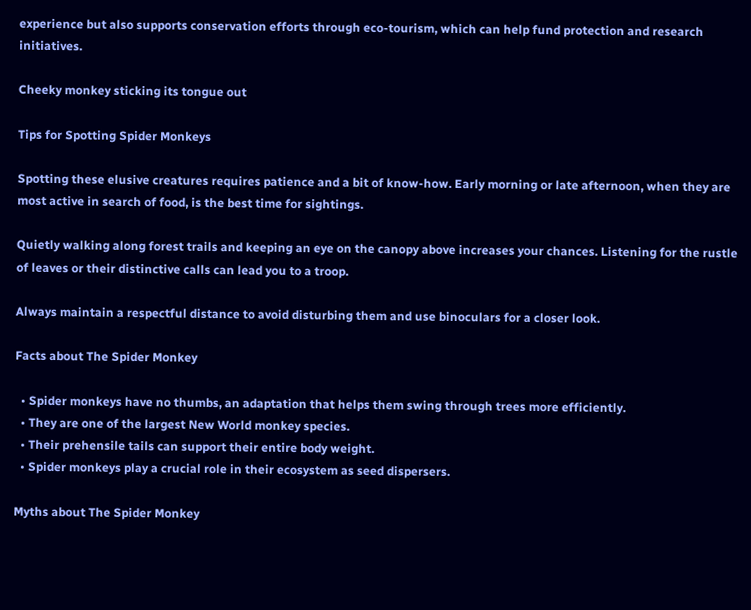experience but also supports conservation efforts through eco-tourism, which can help fund protection and research initiatives.

Cheeky monkey sticking its tongue out

Tips for Spotting Spider Monkeys

Spotting these elusive creatures requires patience and a bit of know-how. Early morning or late afternoon, when they are most active in search of food, is the best time for sightings.

Quietly walking along forest trails and keeping an eye on the canopy above increases your chances. Listening for the rustle of leaves or their distinctive calls can lead you to a troop.

Always maintain a respectful distance to avoid disturbing them and use binoculars for a closer look.

Facts about The Spider Monkey

  • Spider monkeys have no thumbs, an adaptation that helps them swing through trees more efficiently.
  • They are one of the largest New World monkey species.
  • Their prehensile tails can support their entire body weight.
  • Spider monkeys play a crucial role in their ecosystem as seed dispersers.

Myths about The Spider Monkey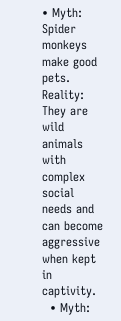• Myth: Spider monkeys make good pets. Reality: They are wild animals with complex social needs and can become aggressive when kept in captivity.
  • Myth: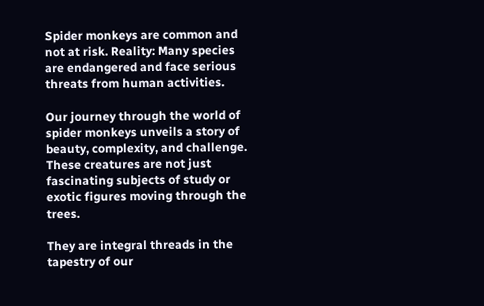Spider monkeys are common and not at risk. Reality: Many species are endangered and face serious threats from human activities.

Our journey through the world of spider monkeys unveils a story of beauty, complexity, and challenge. These creatures are not just fascinating subjects of study or exotic figures moving through the trees.

They are integral threads in the tapestry of our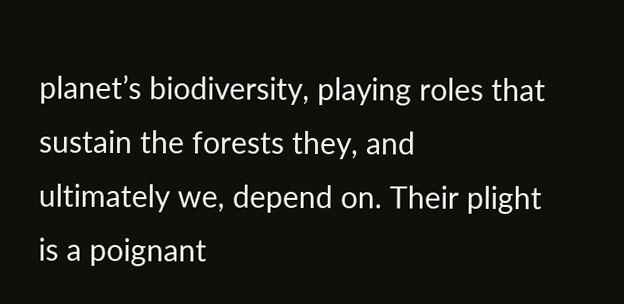planet’s biodiversity, playing roles that sustain the forests they, and ultimately we, depend on. Their plight is a poignant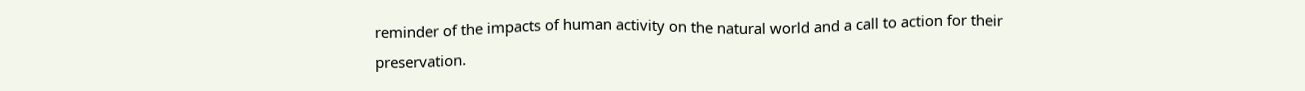reminder of the impacts of human activity on the natural world and a call to action for their preservation.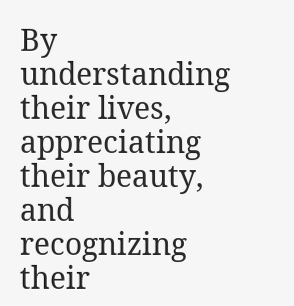By understanding their lives, appreciating their beauty, and recognizing their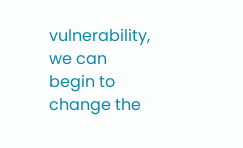vulnerability, we can begin to change the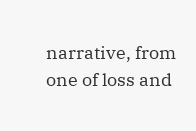narrative, from one of loss and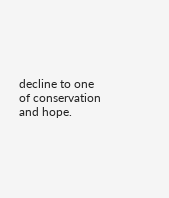decline to one of conservation and hope.